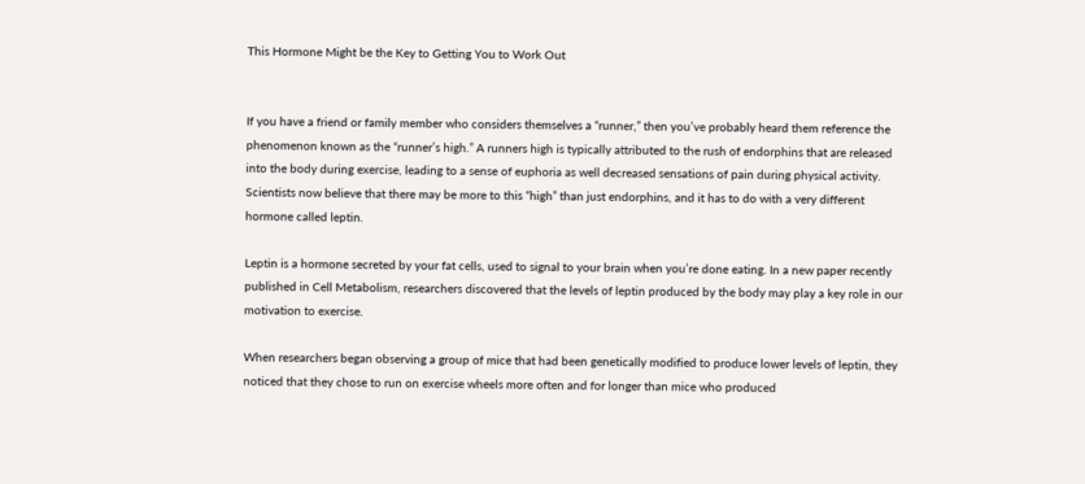This Hormone Might be the Key to Getting You to Work Out


If you have a friend or family member who considers themselves a “runner,” then you’ve probably heard them reference the phenomenon known as the “runner’s high.” A runners high is typically attributed to the rush of endorphins that are released into the body during exercise, leading to a sense of euphoria as well decreased sensations of pain during physical activity. Scientists now believe that there may be more to this “high” than just endorphins, and it has to do with a very different hormone called leptin.

Leptin is a hormone secreted by your fat cells, used to signal to your brain when you’re done eating. In a new paper recently published in Cell Metabolism, researchers discovered that the levels of leptin produced by the body may play a key role in our motivation to exercise.

When researchers began observing a group of mice that had been genetically modified to produce lower levels of leptin, they noticed that they chose to run on exercise wheels more often and for longer than mice who produced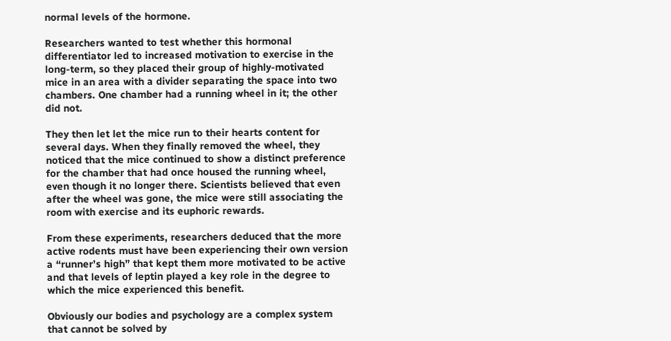normal levels of the hormone.

Researchers wanted to test whether this hormonal differentiator led to increased motivation to exercise in the long-term, so they placed their group of highly-motivated mice in an area with a divider separating the space into two chambers. One chamber had a running wheel in it; the other did not.

They then let let the mice run to their hearts content for several days. When they finally removed the wheel, they noticed that the mice continued to show a distinct preference for the chamber that had once housed the running wheel, even though it no longer there. Scientists believed that even after the wheel was gone, the mice were still associating the room with exercise and its euphoric rewards.

From these experiments, researchers deduced that the more active rodents must have been experiencing their own version a “runner’s high” that kept them more motivated to be active and that levels of leptin played a key role in the degree to which the mice experienced this benefit.

Obviously our bodies and psychology are a complex system that cannot be solved by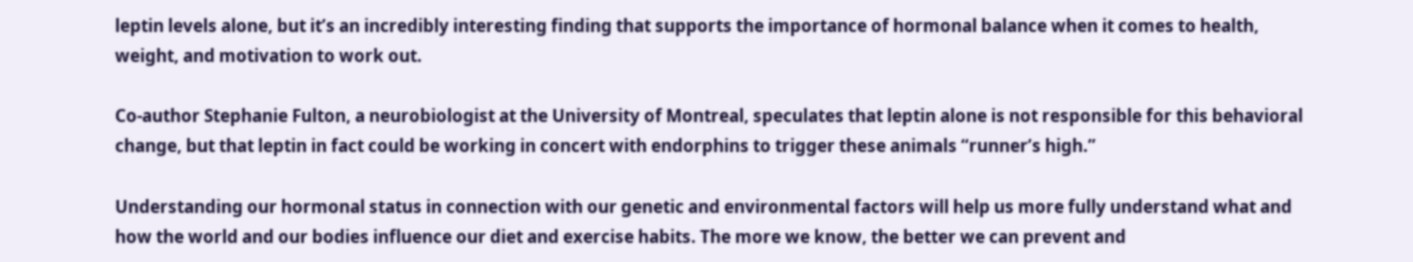leptin levels alone, but it’s an incredibly interesting finding that supports the importance of hormonal balance when it comes to health, weight, and motivation to work out.

Co-author Stephanie Fulton, a neurobiologist at the University of Montreal, speculates that leptin alone is not responsible for this behavioral change, but that leptin in fact could be working in concert with endorphins to trigger these animals “runner’s high.”

Understanding our hormonal status in connection with our genetic and environmental factors will help us more fully understand what and how the world and our bodies influence our diet and exercise habits. The more we know, the better we can prevent and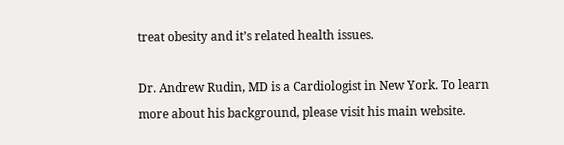treat obesity and it’s related health issues.

Dr. Andrew Rudin, MD is a Cardiologist in New York. To learn more about his background, please visit his main website.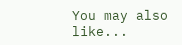You may also like...